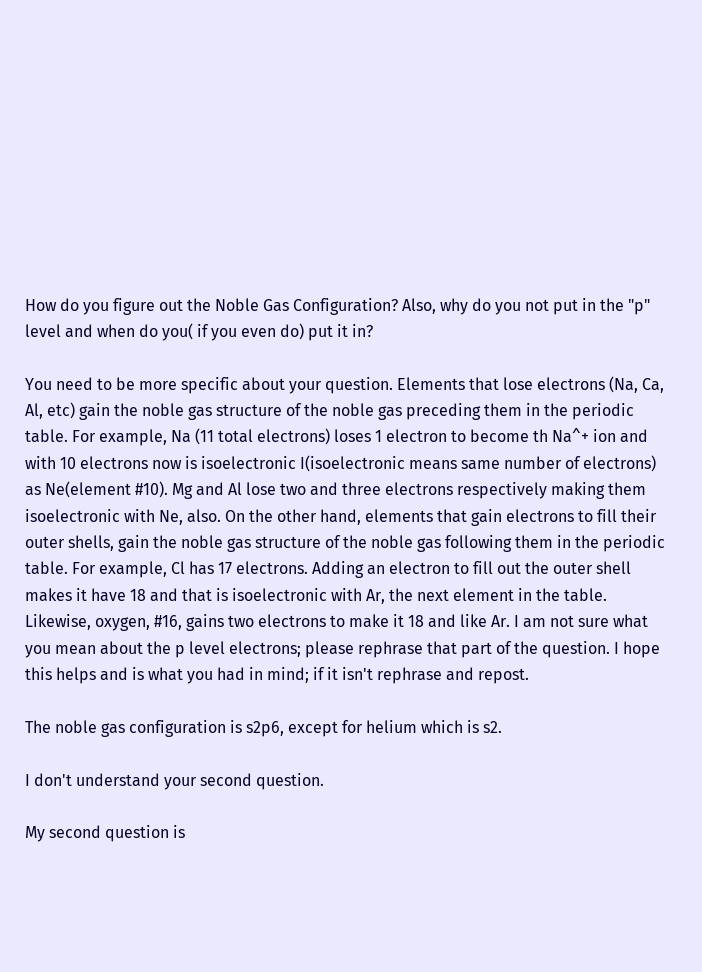How do you figure out the Noble Gas Configuration? Also, why do you not put in the "p" level and when do you( if you even do) put it in?

You need to be more specific about your question. Elements that lose electrons (Na, Ca, Al, etc) gain the noble gas structure of the noble gas preceding them in the periodic table. For example, Na (11 total electrons) loses 1 electron to become th Na^+ ion and with 10 electrons now is isoelectronic I(isoelectronic means same number of electrons) as Ne(element #10). Mg and Al lose two and three electrons respectively making them isoelectronic with Ne, also. On the other hand, elements that gain electrons to fill their outer shells, gain the noble gas structure of the noble gas following them in the periodic table. For example, Cl has 17 electrons. Adding an electron to fill out the outer shell makes it have 18 and that is isoelectronic with Ar, the next element in the table. Likewise, oxygen, #16, gains two electrons to make it 18 and like Ar. I am not sure what you mean about the p level electrons; please rephrase that part of the question. I hope this helps and is what you had in mind; if it isn't rephrase and repost.

The noble gas configuration is s2p6, except for helium which is s2.

I don't understand your second question.

My second question is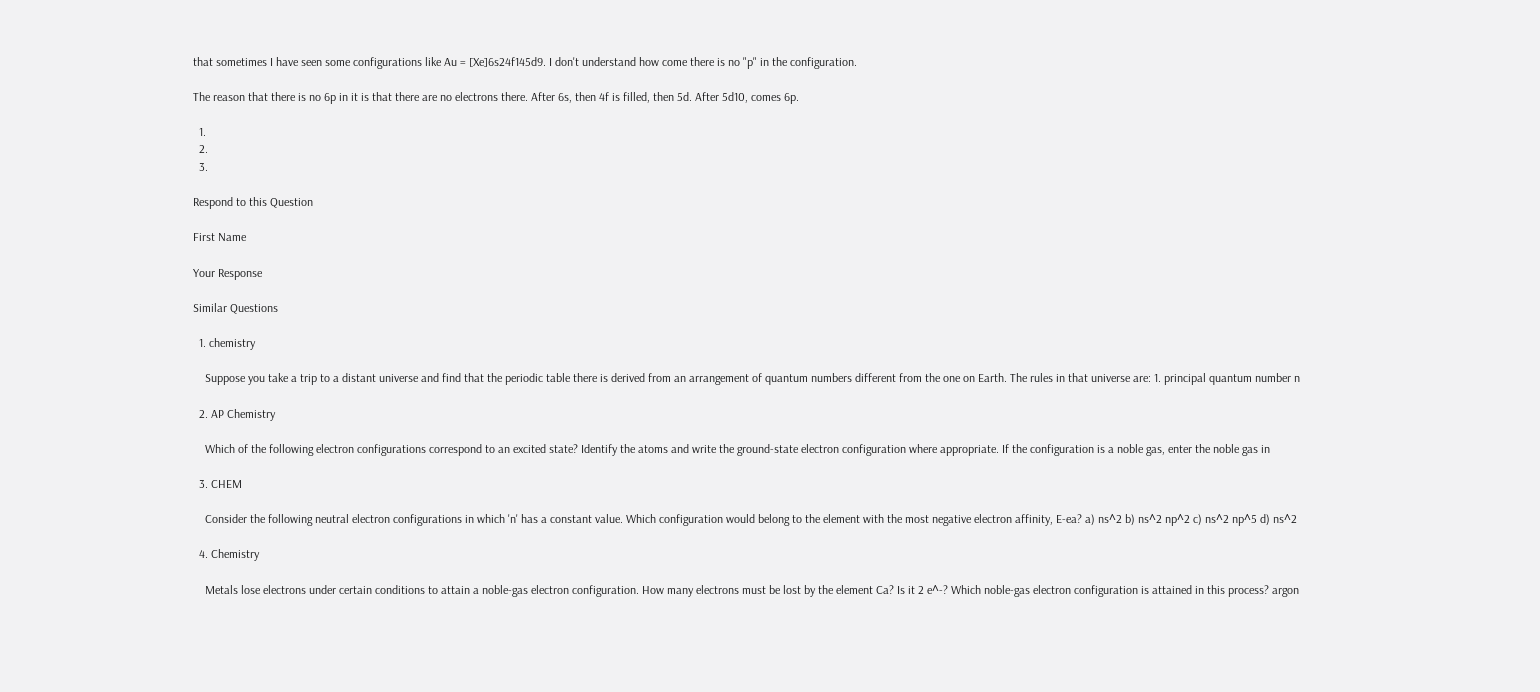that sometimes I have seen some configurations like Au = [Xe]6s24f145d9. I don't understand how come there is no "p" in the configuration.

The reason that there is no 6p in it is that there are no electrons there. After 6s, then 4f is filled, then 5d. After 5d10, comes 6p.

  1.
  2.
  3.

Respond to this Question

First Name

Your Response

Similar Questions

  1. chemistry

    Suppose you take a trip to a distant universe and find that the periodic table there is derived from an arrangement of quantum numbers different from the one on Earth. The rules in that universe are: 1. principal quantum number n

  2. AP Chemistry

    Which of the following electron configurations correspond to an excited state? Identify the atoms and write the ground-state electron configuration where appropriate. If the configuration is a noble gas, enter the noble gas in

  3. CHEM

    Consider the following neutral electron configurations in which 'n' has a constant value. Which configuration would belong to the element with the most negative electron affinity, E-ea? a) ns^2 b) ns^2 np^2 c) ns^2 np^5 d) ns^2

  4. Chemistry

    Metals lose electrons under certain conditions to attain a noble-gas electron configuration. How many electrons must be lost by the element Ca? Is it 2 e^-? Which noble-gas electron configuration is attained in this process? argon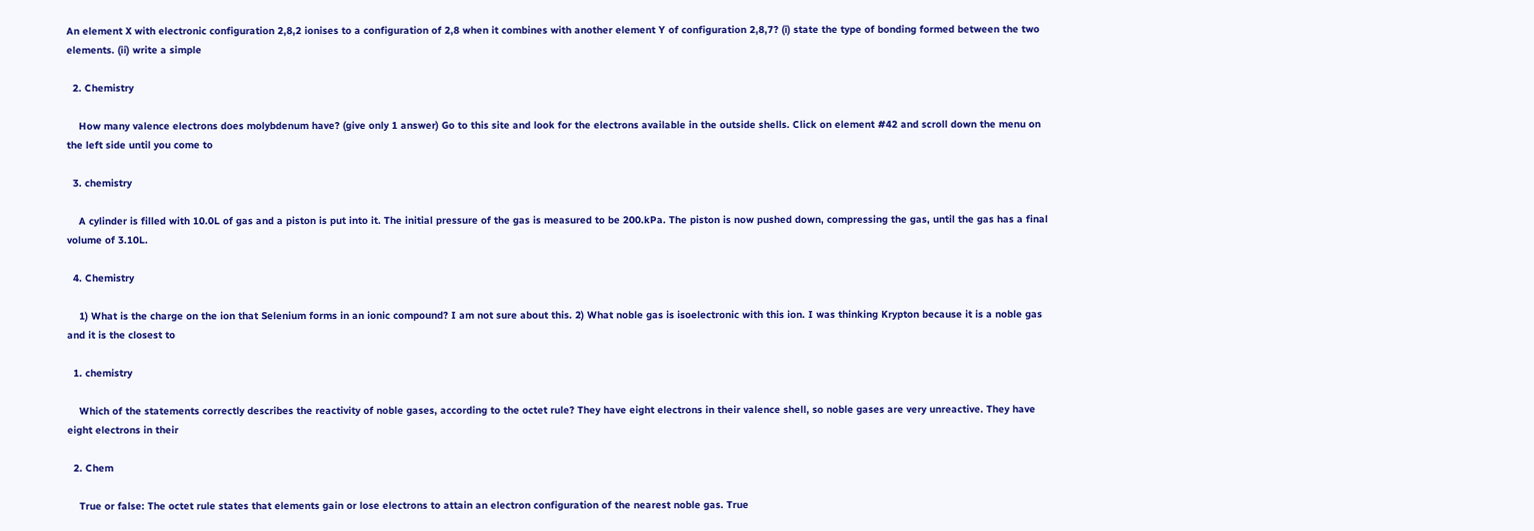An element X with electronic configuration 2,8,2 ionises to a configuration of 2,8 when it combines with another element Y of configuration 2,8,7? (i) state the type of bonding formed between the two elements. (ii) write a simple

  2. Chemistry

    How many valence electrons does molybdenum have? (give only 1 answer) Go to this site and look for the electrons available in the outside shells. Click on element #42 and scroll down the menu on the left side until you come to

  3. chemistry

    A cylinder is filled with 10.0L of gas and a piston is put into it. The initial pressure of the gas is measured to be 200.kPa. The piston is now pushed down, compressing the gas, until the gas has a final volume of 3.10L.

  4. Chemistry

    1) What is the charge on the ion that Selenium forms in an ionic compound? I am not sure about this. 2) What noble gas is isoelectronic with this ion. I was thinking Krypton because it is a noble gas and it is the closest to

  1. chemistry

    Which of the statements correctly describes the reactivity of noble gases, according to the octet rule? They have eight electrons in their valence shell, so noble gases are very unreactive. They have eight electrons in their

  2. Chem

    True or false: The octet rule states that elements gain or lose electrons to attain an electron configuration of the nearest noble gas. True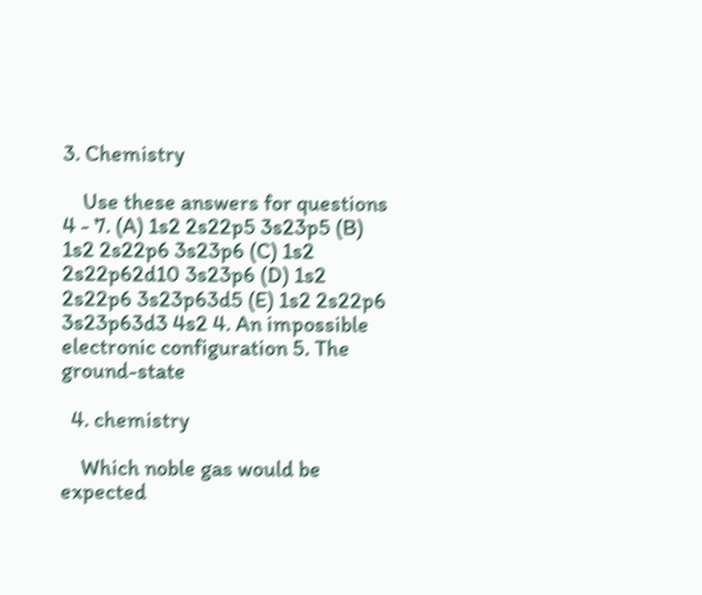3. Chemistry

    Use these answers for questions 4 - 7. (A) 1s2 2s22p5 3s23p5 (B) 1s2 2s22p6 3s23p6 (C) 1s2 2s22p62d10 3s23p6 (D) 1s2 2s22p6 3s23p63d5 (E) 1s2 2s22p6 3s23p63d3 4s2 4. An impossible electronic configuration 5. The ground-state

  4. chemistry

    Which noble gas would be expected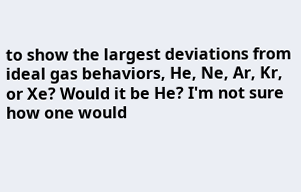to show the largest deviations from ideal gas behaviors, He, Ne, Ar, Kr, or Xe? Would it be He? I'm not sure how one would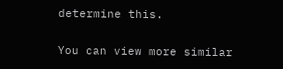determine this.

You can view more similar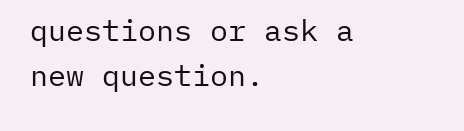questions or ask a new question.